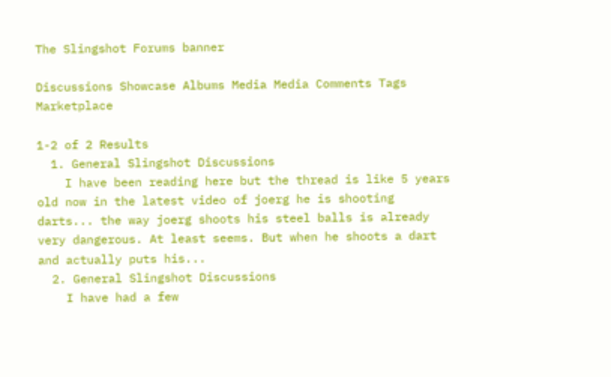The Slingshot Forums banner

Discussions Showcase Albums Media Media Comments Tags Marketplace

1-2 of 2 Results
  1. General Slingshot Discussions
    I have been reading here but the thread is like 5 years old now in the latest video of joerg he is shooting darts... the way joerg shoots his steel balls is already very dangerous. At least seems. But when he shoots a dart and actually puts his...
  2. General Slingshot Discussions
    I have had a few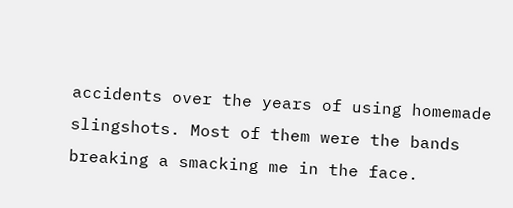accidents over the years of using homemade slingshots. Most of them were the bands breaking a smacking me in the face.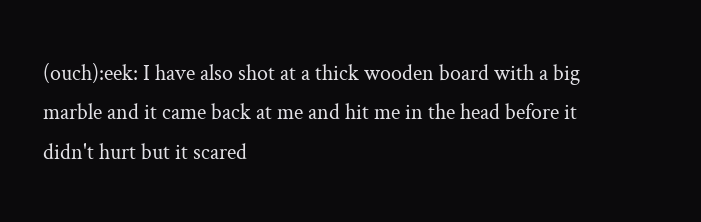(ouch):eek: I have also shot at a thick wooden board with a big marble and it came back at me and hit me in the head before it didn't hurt but it scared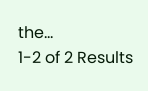the...
1-2 of 2 Results